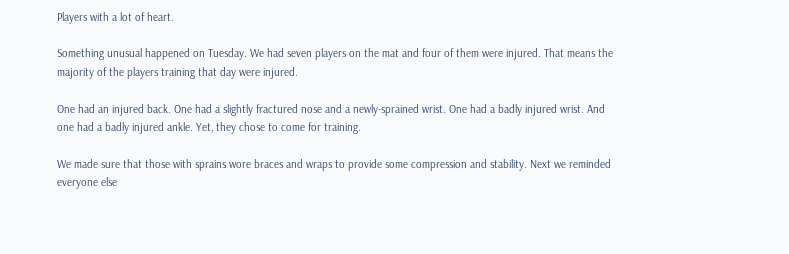Players with a lot of heart.

Something unusual happened on Tuesday. We had seven players on the mat and four of them were injured. That means the majority of the players training that day were injured.

One had an injured back. One had a slightly fractured nose and a newly-sprained wrist. One had a badly injured wrist. And one had a badly injured ankle. Yet, they chose to come for training.

We made sure that those with sprains wore braces and wraps to provide some compression and stability. Next we reminded everyone else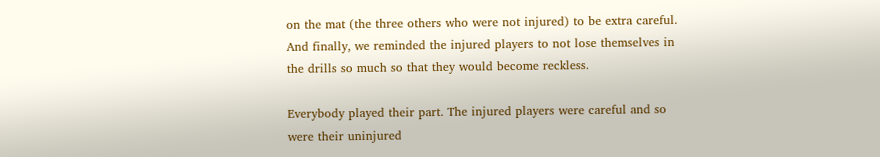on the mat (the three others who were not injured) to be extra careful. And finally, we reminded the injured players to not lose themselves in the drills so much so that they would become reckless.

Everybody played their part. The injured players were careful and so were their uninjured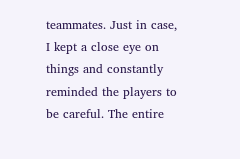teammates. Just in case, I kept a close eye on things and constantly reminded the players to be careful. The entire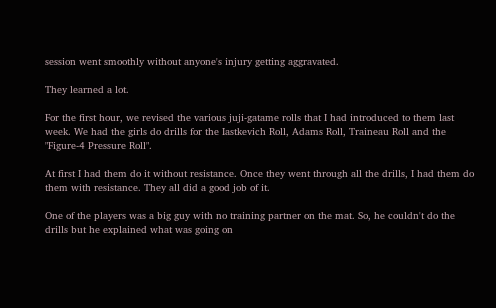session went smoothly without anyone's injury getting aggravated.

They learned a lot.

For the first hour, we revised the various juji-gatame rolls that I had introduced to them last week. We had the girls do drills for the Iastkevich Roll, Adams Roll, Traineau Roll and the "Figure-4 Pressure Roll".

At first I had them do it without resistance. Once they went through all the drills, I had them do them with resistance. They all did a good job of it.

One of the players was a big guy with no training partner on the mat. So, he couldn't do the drills but he explained what was going on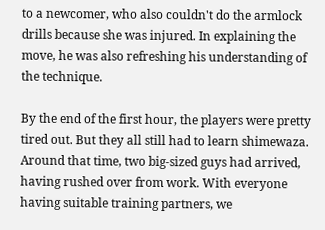to a newcomer, who also couldn't do the armlock drills because she was injured. In explaining the move, he was also refreshing his understanding of the technique.

By the end of the first hour, the players were pretty tired out. But they all still had to learn shimewaza. Around that time, two big-sized guys had arrived, having rushed over from work. With everyone having suitable training partners, we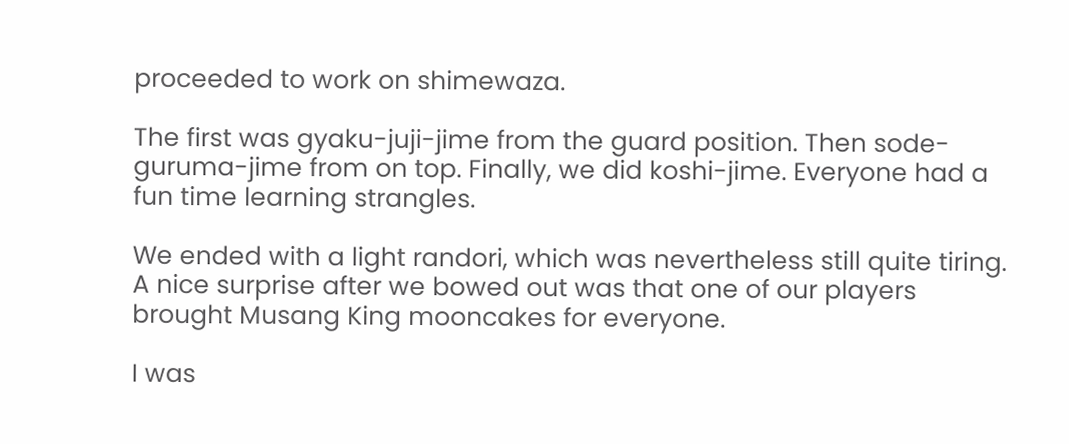proceeded to work on shimewaza.

The first was gyaku-juji-jime from the guard position. Then sode-guruma-jime from on top. Finally, we did koshi-jime. Everyone had a fun time learning strangles.

We ended with a light randori, which was nevertheless still quite tiring. A nice surprise after we bowed out was that one of our players brought Musang King mooncakes for everyone.

I was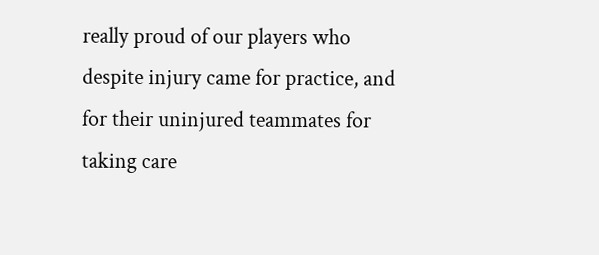really proud of our players who despite injury came for practice, and for their uninjured teammates for taking care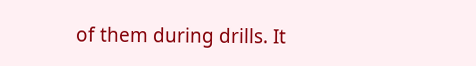of them during drills. It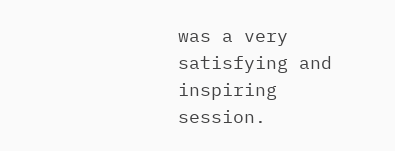was a very satisfying and inspiring session.